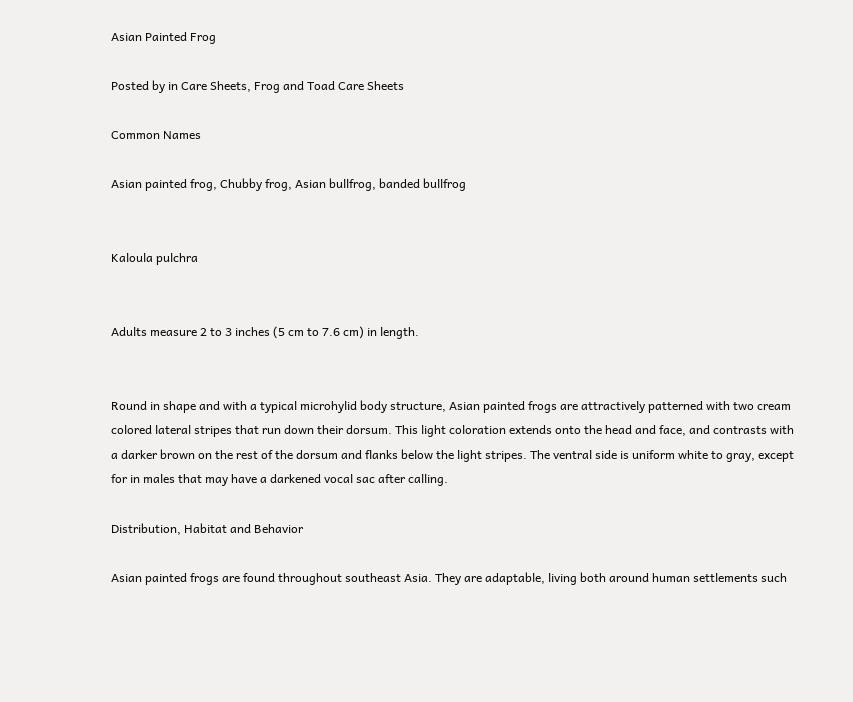Asian Painted Frog

Posted by in Care Sheets, Frog and Toad Care Sheets

Common Names

Asian painted frog, Chubby frog, Asian bullfrog, banded bullfrog


Kaloula pulchra


Adults measure 2 to 3 inches (5 cm to 7.6 cm) in length.


Round in shape and with a typical microhylid body structure, Asian painted frogs are attractively patterned with two cream colored lateral stripes that run down their dorsum. This light coloration extends onto the head and face, and contrasts with a darker brown on the rest of the dorsum and flanks below the light stripes. The ventral side is uniform white to gray, except for in males that may have a darkened vocal sac after calling.

Distribution, Habitat and Behavior

Asian painted frogs are found throughout southeast Asia. They are adaptable, living both around human settlements such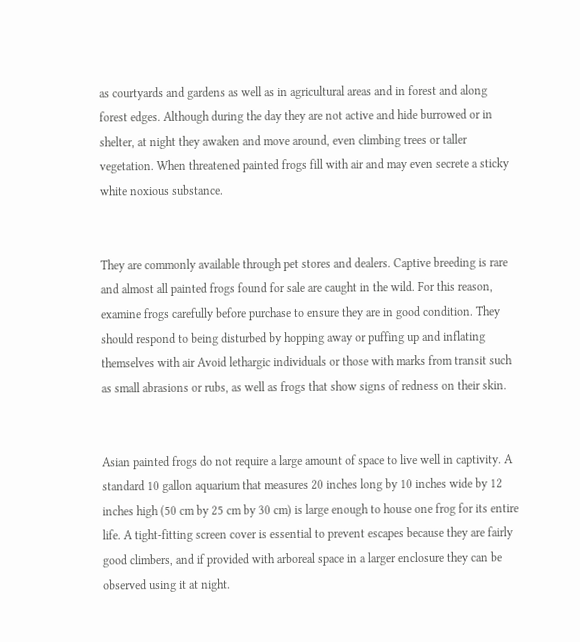as courtyards and gardens as well as in agricultural areas and in forest and along forest edges. Although during the day they are not active and hide burrowed or in shelter, at night they awaken and move around, even climbing trees or taller vegetation. When threatened painted frogs fill with air and may even secrete a sticky white noxious substance.


They are commonly available through pet stores and dealers. Captive breeding is rare and almost all painted frogs found for sale are caught in the wild. For this reason, examine frogs carefully before purchase to ensure they are in good condition. They should respond to being disturbed by hopping away or puffing up and inflating themselves with air Avoid lethargic individuals or those with marks from transit such as small abrasions or rubs, as well as frogs that show signs of redness on their skin.


Asian painted frogs do not require a large amount of space to live well in captivity. A standard 10 gallon aquarium that measures 20 inches long by 10 inches wide by 12 inches high (50 cm by 25 cm by 30 cm) is large enough to house one frog for its entire life. A tight-fitting screen cover is essential to prevent escapes because they are fairly good climbers, and if provided with arboreal space in a larger enclosure they can be observed using it at night.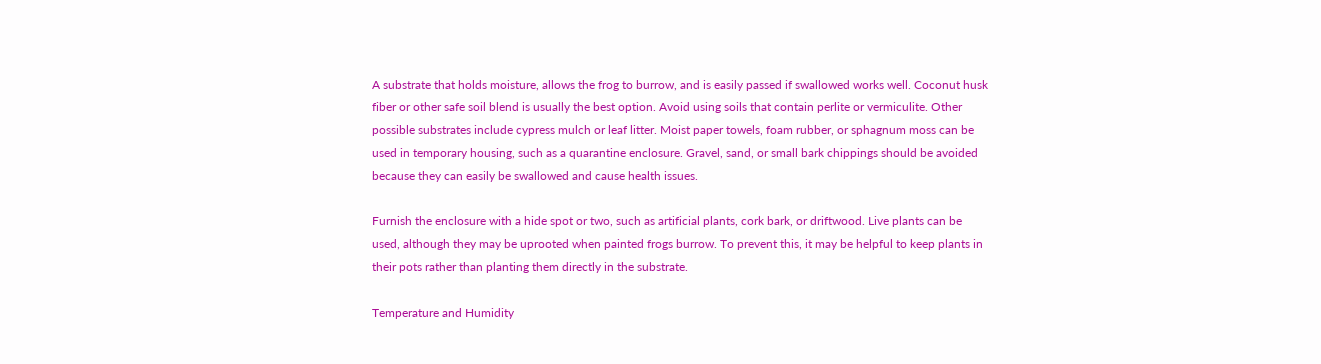A substrate that holds moisture, allows the frog to burrow, and is easily passed if swallowed works well. Coconut husk fiber or other safe soil blend is usually the best option. Avoid using soils that contain perlite or vermiculite. Other possible substrates include cypress mulch or leaf litter. Moist paper towels, foam rubber, or sphagnum moss can be used in temporary housing, such as a quarantine enclosure. Gravel, sand, or small bark chippings should be avoided because they can easily be swallowed and cause health issues.

Furnish the enclosure with a hide spot or two, such as artificial plants, cork bark, or driftwood. Live plants can be used, although they may be uprooted when painted frogs burrow. To prevent this, it may be helpful to keep plants in their pots rather than planting them directly in the substrate.

Temperature and Humidity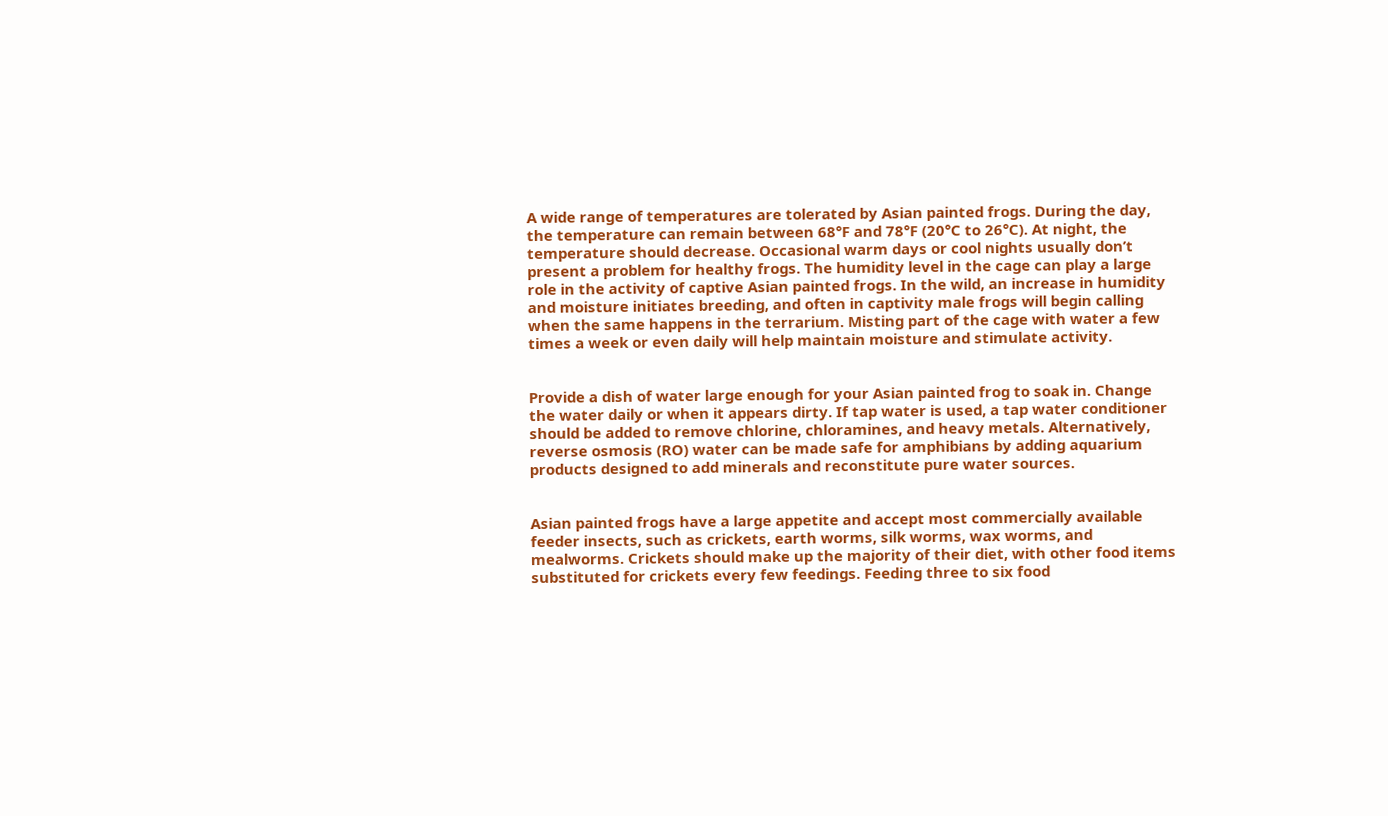A wide range of temperatures are tolerated by Asian painted frogs. During the day, the temperature can remain between 68°F and 78°F (20°C to 26°C). At night, the temperature should decrease. Occasional warm days or cool nights usually don’t present a problem for healthy frogs. The humidity level in the cage can play a large role in the activity of captive Asian painted frogs. In the wild, an increase in humidity and moisture initiates breeding, and often in captivity male frogs will begin calling when the same happens in the terrarium. Misting part of the cage with water a few times a week or even daily will help maintain moisture and stimulate activity.


Provide a dish of water large enough for your Asian painted frog to soak in. Change the water daily or when it appears dirty. If tap water is used, a tap water conditioner should be added to remove chlorine, chloramines, and heavy metals. Alternatively, reverse osmosis (RO) water can be made safe for amphibians by adding aquarium products designed to add minerals and reconstitute pure water sources.


Asian painted frogs have a large appetite and accept most commercially available feeder insects, such as crickets, earth worms, silk worms, wax worms, and mealworms. Crickets should make up the majority of their diet, with other food items substituted for crickets every few feedings. Feeding three to six food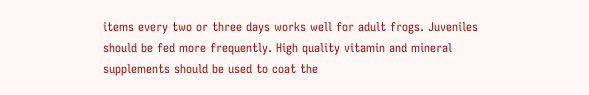items every two or three days works well for adult frogs. Juveniles should be fed more frequently. High quality vitamin and mineral supplements should be used to coat the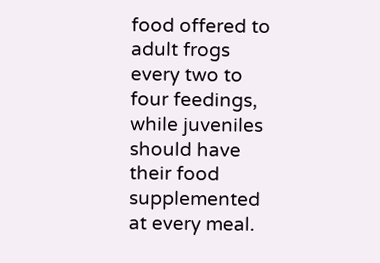food offered to adult frogs every two to four feedings, while juveniles should have their food supplemented at every meal.